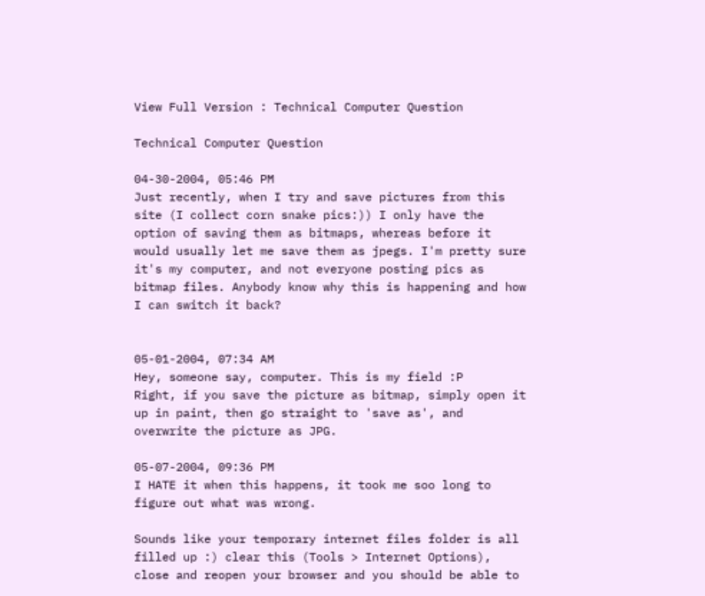View Full Version : Technical Computer Question

Technical Computer Question

04-30-2004, 05:46 PM
Just recently, when I try and save pictures from this site (I collect corn snake pics:)) I only have the option of saving them as bitmaps, whereas before it would usually let me save them as jpegs. I'm pretty sure it's my computer, and not everyone posting pics as bitmap files. Anybody know why this is happening and how I can switch it back?


05-01-2004, 07:34 AM
Hey, someone say, computer. This is my field :P
Right, if you save the picture as bitmap, simply open it up in paint, then go straight to 'save as', and overwrite the picture as JPG.

05-07-2004, 09:36 PM
I HATE it when this happens, it took me soo long to figure out what was wrong.

Sounds like your temporary internet files folder is all filled up :) clear this (Tools > Internet Options), close and reopen your browser and you should be able to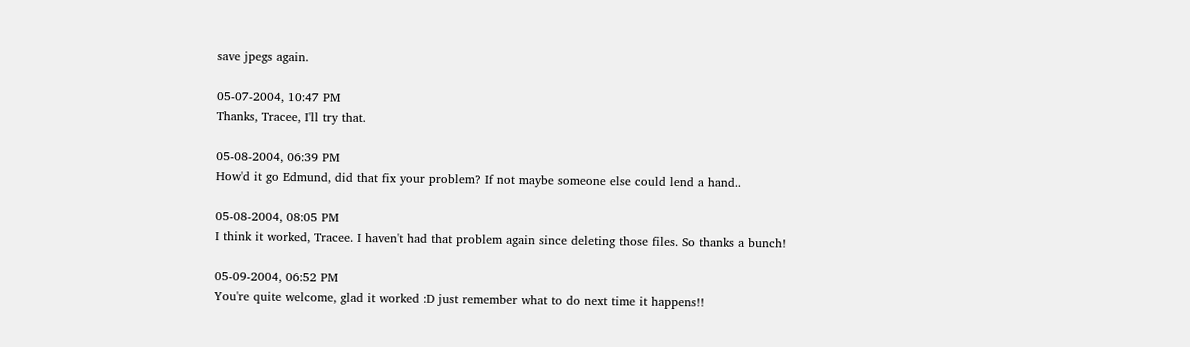save jpegs again.

05-07-2004, 10:47 PM
Thanks, Tracee, I'll try that.

05-08-2004, 06:39 PM
How'd it go Edmund, did that fix your problem? If not maybe someone else could lend a hand..

05-08-2004, 08:05 PM
I think it worked, Tracee. I haven't had that problem again since deleting those files. So thanks a bunch!

05-09-2004, 06:52 PM
You're quite welcome, glad it worked :D just remember what to do next time it happens!!